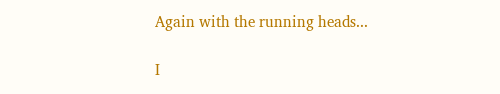Again with the running heads...

I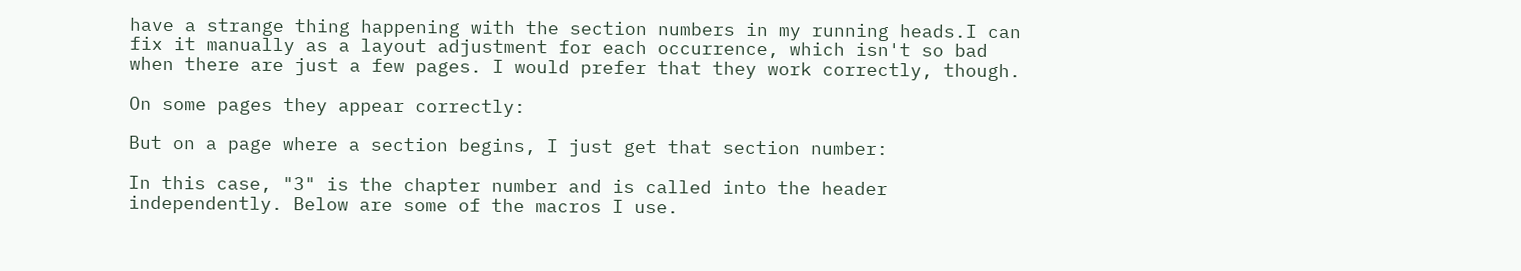have a strange thing happening with the section numbers in my running heads.I can fix it manually as a layout adjustment for each occurrence, which isn't so bad when there are just a few pages. I would prefer that they work correctly, though.

On some pages they appear correctly:

But on a page where a section begins, I just get that section number:

In this case, "3" is the chapter number and is called into the header independently. Below are some of the macros I use.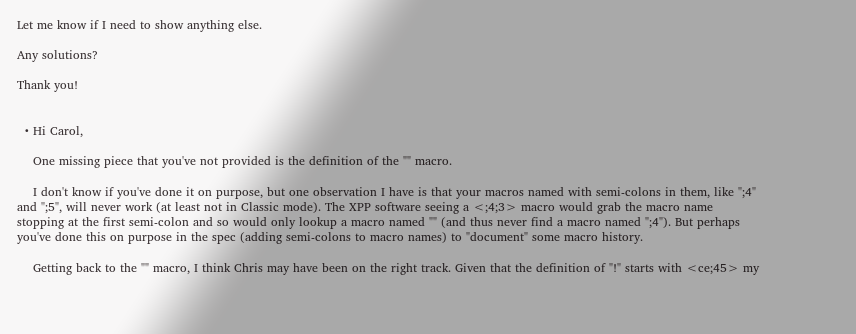Let me know if I need to show anything else.

Any solutions?

Thank you!


  • Hi Carol,

    One missing piece that you've not provided is the definition of the "" macro.

    I don't know if you've done it on purpose, but one observation I have is that your macros named with semi-colons in them, like ";4" and ";5", will never work (at least not in Classic mode). The XPP software seeing a <;4;3> macro would grab the macro name stopping at the first semi-colon and so would only lookup a macro named "" (and thus never find a macro named ";4"). But perhaps you've done this on purpose in the spec (adding semi-colons to macro names) to "document" some macro history.

    Getting back to the "" macro, I think Chris may have been on the right track. Given that the definition of "!" starts with <ce;45> my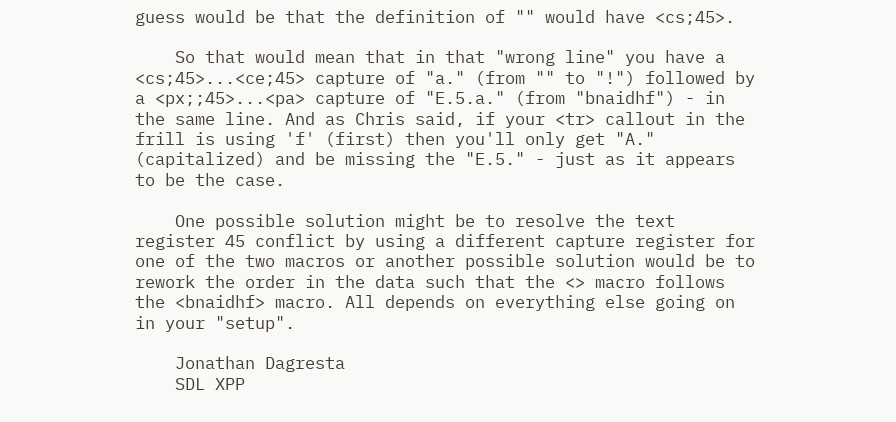guess would be that the definition of "" would have <cs;45>.

    So that would mean that in that "wrong line" you have a <cs;45>...<ce;45> capture of "a." (from "" to "!") followed by a <px;;45>...<pa> capture of "E.5.a." (from "bnaidhf") - in the same line. And as Chris said, if your <tr> callout in the frill is using 'f' (first) then you'll only get "A." (capitalized) and be missing the "E.5." - just as it appears to be the case.

    One possible solution might be to resolve the text register 45 conflict by using a different capture register for one of the two macros or another possible solution would be to rework the order in the data such that the <> macro follows the <bnaidhf> macro. All depends on everything else going on in your "setup".

    Jonathan Dagresta
    SDL XPP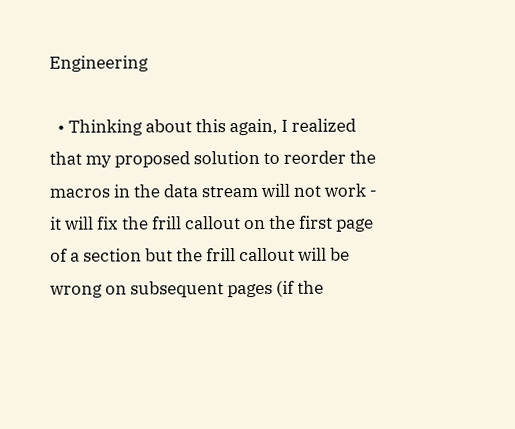Engineering

  • Thinking about this again, I realized that my proposed solution to reorder the macros in the data stream will not work - it will fix the frill callout on the first page of a section but the frill callout will be wrong on subsequent pages (if the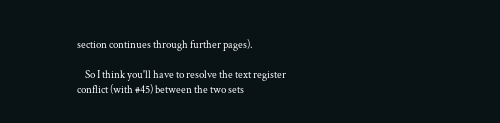section continues through further pages).

    So I think you'll have to resolve the text register conflict (with #45) between the two sets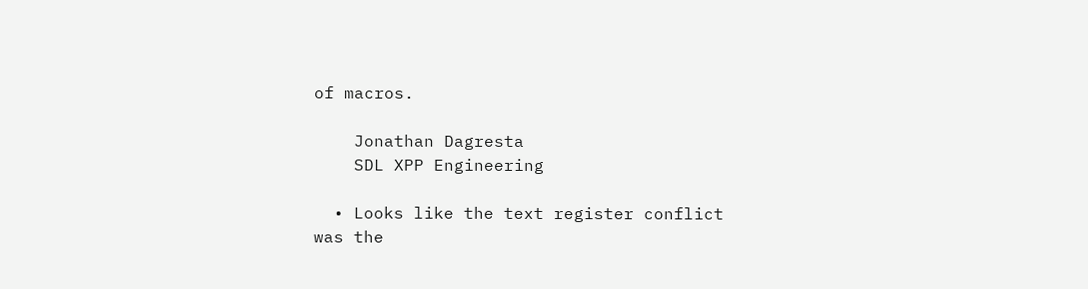of macros.

    Jonathan Dagresta
    SDL XPP Engineering

  • Looks like the text register conflict was the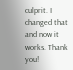culprit. I changed that and now it works. Thank you!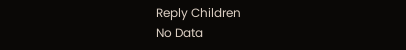Reply Children
No Data